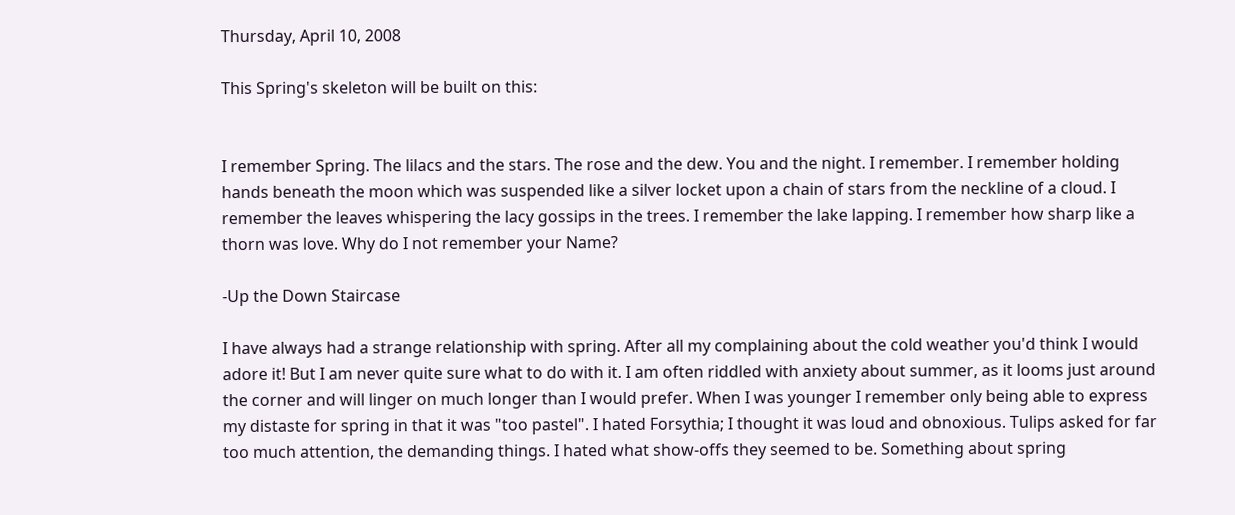Thursday, April 10, 2008

This Spring's skeleton will be built on this:


I remember Spring. The lilacs and the stars. The rose and the dew. You and the night. I remember. I remember holding hands beneath the moon which was suspended like a silver locket upon a chain of stars from the neckline of a cloud. I remember the leaves whispering the lacy gossips in the trees. I remember the lake lapping. I remember how sharp like a thorn was love. Why do I not remember your Name?

-Up the Down Staircase

I have always had a strange relationship with spring. After all my complaining about the cold weather you'd think I would adore it! But I am never quite sure what to do with it. I am often riddled with anxiety about summer, as it looms just around the corner and will linger on much longer than I would prefer. When I was younger I remember only being able to express my distaste for spring in that it was "too pastel". I hated Forsythia; I thought it was loud and obnoxious. Tulips asked for far too much attention, the demanding things. I hated what show-offs they seemed to be. Something about spring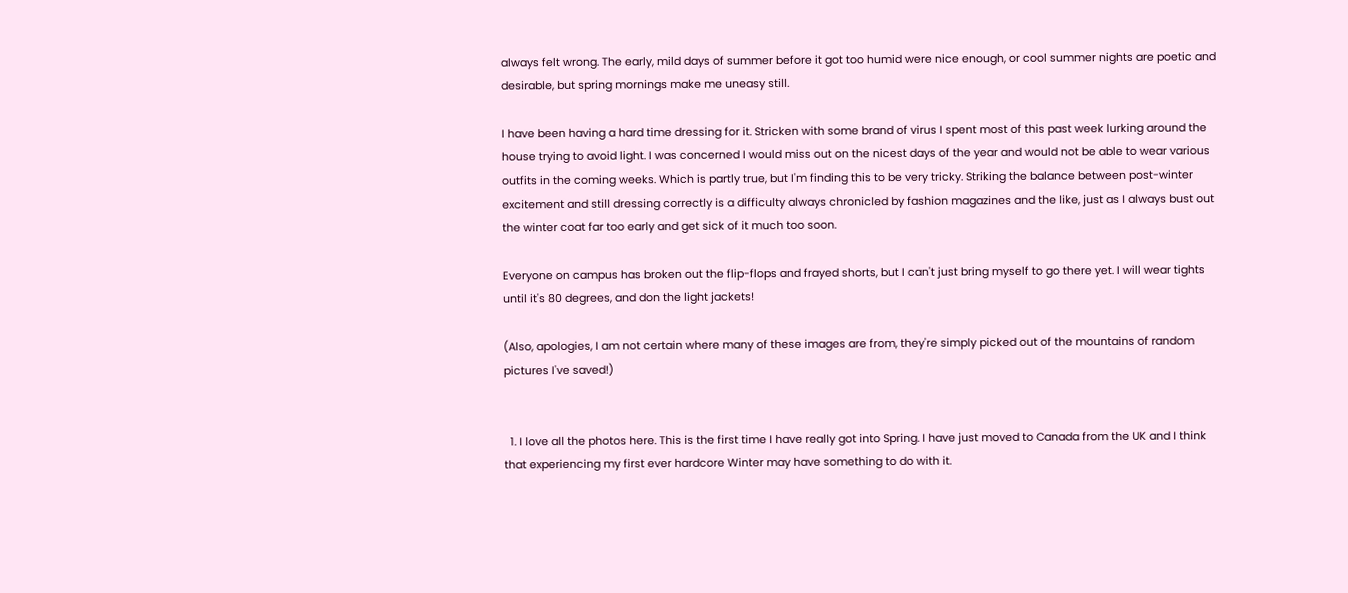always felt wrong. The early, mild days of summer before it got too humid were nice enough, or cool summer nights are poetic and desirable, but spring mornings make me uneasy still.

I have been having a hard time dressing for it. Stricken with some brand of virus I spent most of this past week lurking around the house trying to avoid light. I was concerned I would miss out on the nicest days of the year and would not be able to wear various outfits in the coming weeks. Which is partly true, but I'm finding this to be very tricky. Striking the balance between post-winter excitement and still dressing correctly is a difficulty always chronicled by fashion magazines and the like, just as I always bust out the winter coat far too early and get sick of it much too soon.

Everyone on campus has broken out the flip-flops and frayed shorts, but I can't just bring myself to go there yet. I will wear tights until it's 80 degrees, and don the light jackets!

(Also, apologies, I am not certain where many of these images are from, they're simply picked out of the mountains of random pictures I've saved!)


  1. I love all the photos here. This is the first time I have really got into Spring. I have just moved to Canada from the UK and I think that experiencing my first ever hardcore Winter may have something to do with it.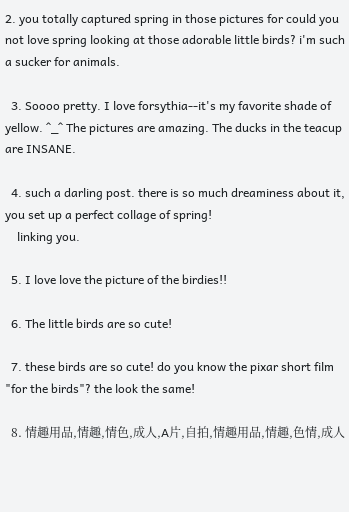2. you totally captured spring in those pictures for could you not love spring looking at those adorable little birds? i'm such a sucker for animals.

  3. Soooo pretty. I love forsythia--it's my favorite shade of yellow. ^_^ The pictures are amazing. The ducks in the teacup are INSANE.

  4. such a darling post. there is so much dreaminess about it, you set up a perfect collage of spring!
    linking you.

  5. I love love the picture of the birdies!!

  6. The little birds are so cute!

  7. these birds are so cute! do you know the pixar short film "for the birds"? the look the same!

  8. 情趣用品,情趣,情色,成人,A片,自拍,情趣用品,情趣,色情,成人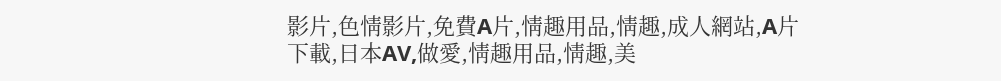影片,色情影片,免費A片,情趣用品,情趣,成人網站,A片下載,日本AV,做愛,情趣用品,情趣,美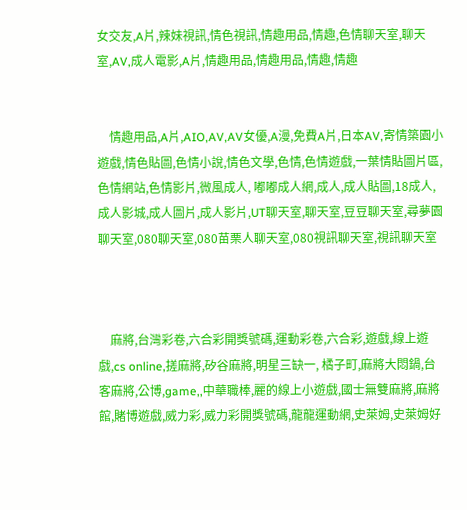女交友,A片,辣妹視訊,情色視訊,情趣用品,情趣,色情聊天室,聊天室,AV,成人電影,A片,情趣用品,情趣用品,情趣,情趣


    情趣用品,A片,AIO,AV,AV女優,A漫,免費A片,日本AV,寄情築園小遊戲,情色貼圖,色情小說,情色文學,色情,色情遊戲,一葉情貼圖片區,色情網站,色情影片,微風成人, 嘟嘟成人網,成人,成人貼圖,18成人,成人影城,成人圖片,成人影片,UT聊天室,聊天室,豆豆聊天室,尋夢園聊天室,080聊天室,080苗栗人聊天室,080視訊聊天室,視訊聊天室



    麻將,台灣彩卷,六合彩開獎號碼,運動彩卷,六合彩,遊戲,線上遊戲,cs online,搓麻將,矽谷麻將,明星三缺一, 橘子町,麻將大悶鍋,台客麻將,公博,game,,中華職棒,麗的線上小遊戲,國士無雙麻將,麻將館,賭博遊戲,威力彩,威力彩開獎號碼,龍龍運動網,史萊姆,史萊姆好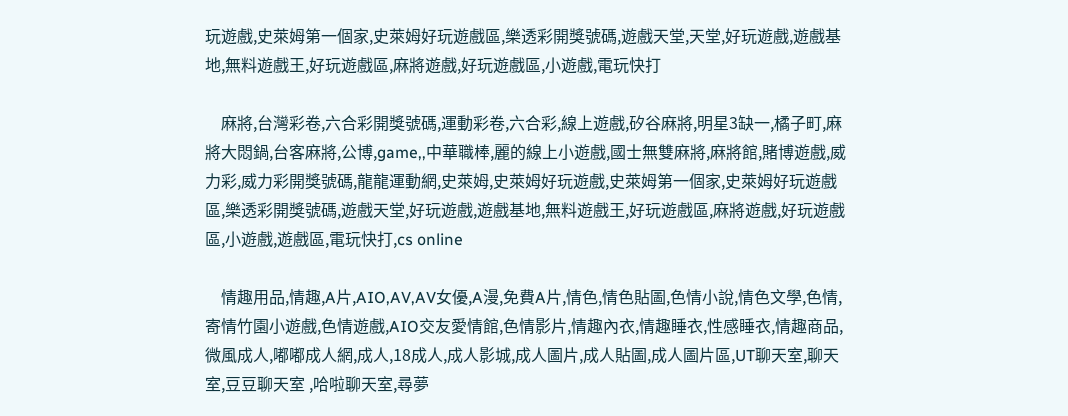玩遊戲,史萊姆第一個家,史萊姆好玩遊戲區,樂透彩開獎號碼,遊戲天堂,天堂,好玩遊戲,遊戲基地,無料遊戲王,好玩遊戲區,麻將遊戲,好玩遊戲區,小遊戲,電玩快打

    麻將,台灣彩卷,六合彩開獎號碼,運動彩卷,六合彩,線上遊戲,矽谷麻將,明星3缺一,橘子町,麻將大悶鍋,台客麻將,公博,game,,中華職棒,麗的線上小遊戲,國士無雙麻將,麻將館,賭博遊戲,威力彩,威力彩開獎號碼,龍龍運動網,史萊姆,史萊姆好玩遊戲,史萊姆第一個家,史萊姆好玩遊戲區,樂透彩開獎號碼,遊戲天堂,好玩遊戲,遊戲基地,無料遊戲王,好玩遊戲區,麻將遊戲,好玩遊戲區,小遊戲,遊戲區,電玩快打,cs online

    情趣用品,情趣,A片,AIO,AV,AV女優,A漫,免費A片,情色,情色貼圖,色情小說,情色文學,色情,寄情竹園小遊戲,色情遊戲,AIO交友愛情館,色情影片,情趣內衣,情趣睡衣,性感睡衣,情趣商品,微風成人,嘟嘟成人網,成人,18成人,成人影城,成人圖片,成人貼圖,成人圖片區,UT聊天室,聊天室,豆豆聊天室 ,哈啦聊天室,尋夢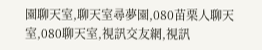園聊天室,聊天室尋夢園,080苗栗人聊天室,080聊天室,視訊交友網,視訊